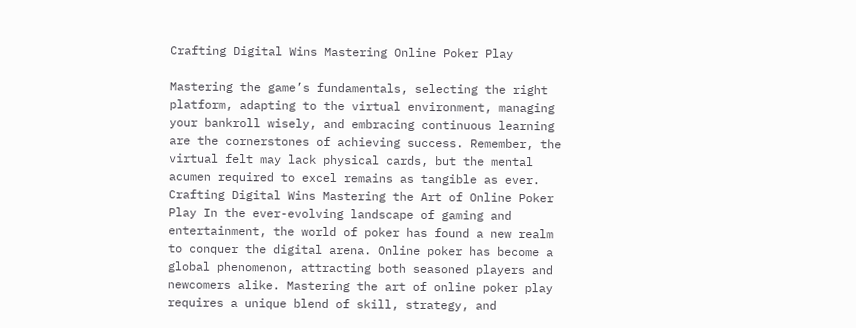Crafting Digital Wins Mastering Online Poker Play

Mastering the game’s fundamentals, selecting the right platform, adapting to the virtual environment, managing your bankroll wisely, and embracing continuous learning are the cornerstones of achieving success. Remember, the virtual felt may lack physical cards, but the mental acumen required to excel remains as tangible as ever. Crafting Digital Wins Mastering the Art of Online Poker Play In the ever-evolving landscape of gaming and entertainment, the world of poker has found a new realm to conquer the digital arena. Online poker has become a global phenomenon, attracting both seasoned players and newcomers alike. Mastering the art of online poker play requires a unique blend of skill, strategy, and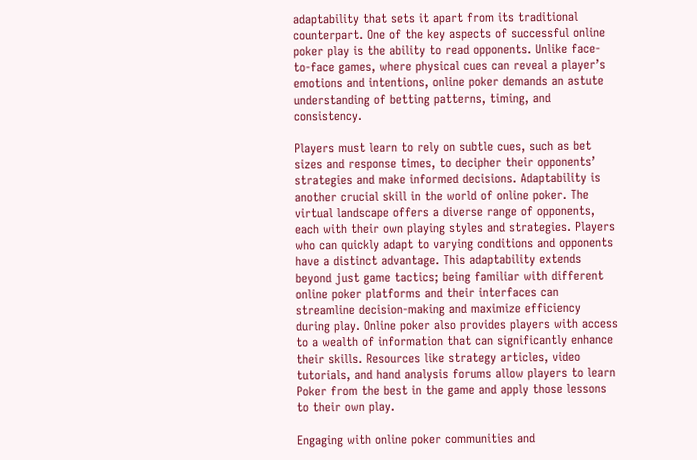adaptability that sets it apart from its traditional counterpart. One of the key aspects of successful online poker play is the ability to read opponents. Unlike face-to-face games, where physical cues can reveal a player’s emotions and intentions, online poker demands an astute understanding of betting patterns, timing, and consistency.

Players must learn to rely on subtle cues, such as bet sizes and response times, to decipher their opponents’ strategies and make informed decisions. Adaptability is another crucial skill in the world of online poker. The virtual landscape offers a diverse range of opponents, each with their own playing styles and strategies. Players who can quickly adapt to varying conditions and opponents have a distinct advantage. This adaptability extends beyond just game tactics; being familiar with different online poker platforms and their interfaces can streamline decision-making and maximize efficiency during play. Online poker also provides players with access to a wealth of information that can significantly enhance their skills. Resources like strategy articles, video tutorials, and hand analysis forums allow players to learn Poker from the best in the game and apply those lessons to their own play.

Engaging with online poker communities and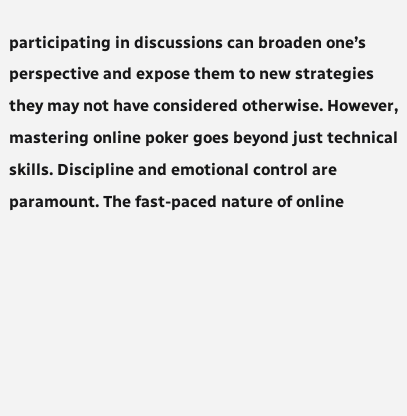participating in discussions can broaden one’s perspective and expose them to new strategies they may not have considered otherwise. However, mastering online poker goes beyond just technical skills. Discipline and emotional control are paramount. The fast-paced nature of online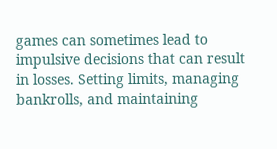games can sometimes lead to impulsive decisions that can result in losses. Setting limits, managing bankrolls, and maintaining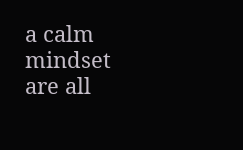a calm mindset are all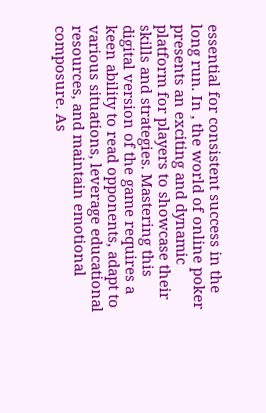essential for consistent success in the long run. In , the world of online poker presents an exciting and dynamic platform for players to showcase their skills and strategies. Mastering this digital version of the game requires a keen ability to read opponents, adapt to various situations, leverage educational resources, and maintain emotional composure. As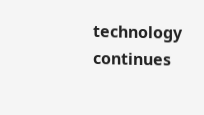technology continues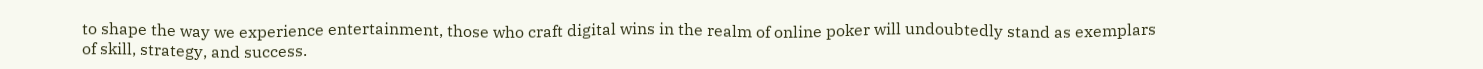to shape the way we experience entertainment, those who craft digital wins in the realm of online poker will undoubtedly stand as exemplars of skill, strategy, and success.